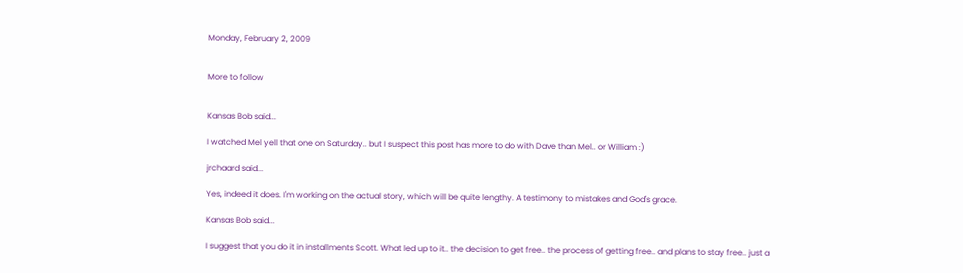Monday, February 2, 2009


More to follow


Kansas Bob said...

I watched Mel yell that one on Saturday.. but I suspect this post has more to do with Dave than Mel.. or William :)

jrchaard said...

Yes, indeed it does. I'm working on the actual story, which will be quite lengthy. A testimony to mistakes and God's grace.

Kansas Bob said...

I suggest that you do it in installments Scott. What led up to it.. the decision to get free.. the process of getting free.. and plans to stay free.. just a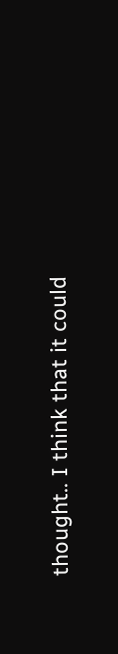thought.. I think that it could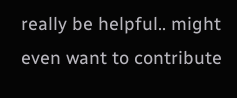really be helpful.. might even want to contribute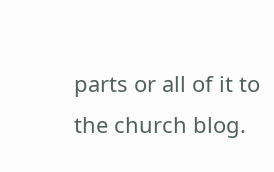parts or all of it to the church blog.